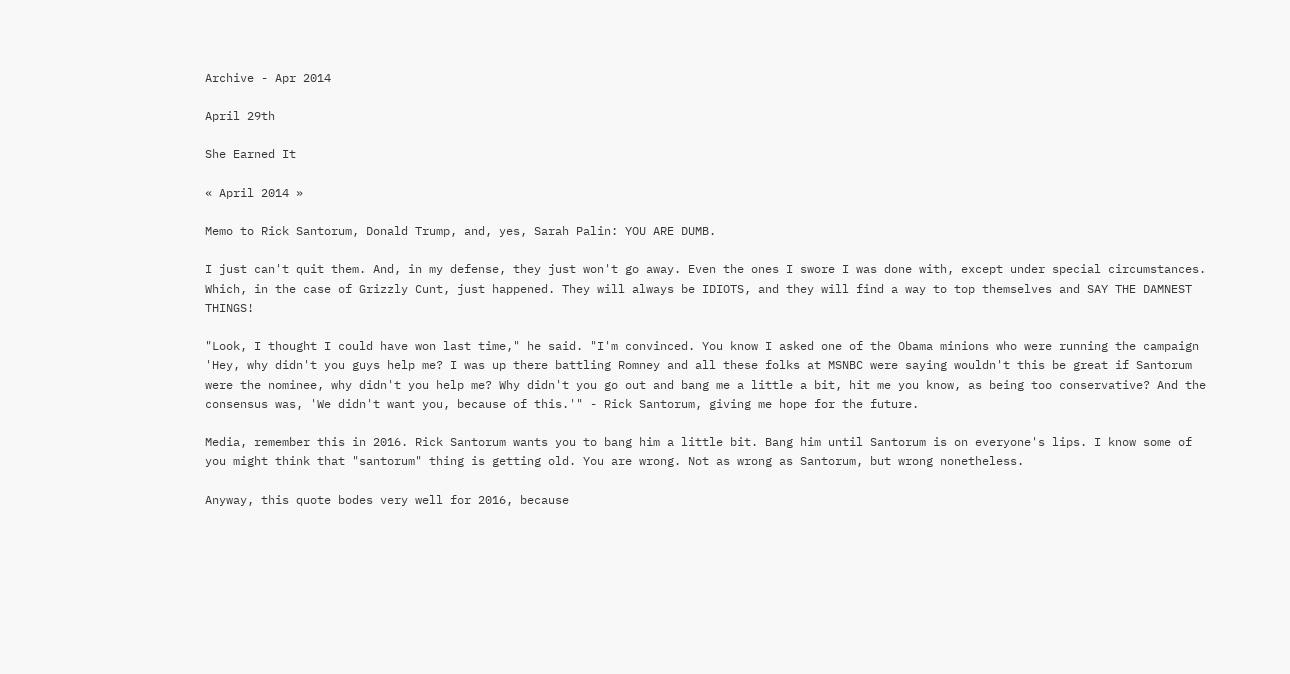Archive - Apr 2014

April 29th

She Earned It

« April 2014 »

Memo to Rick Santorum, Donald Trump, and, yes, Sarah Palin: YOU ARE DUMB.

I just can't quit them. And, in my defense, they just won't go away. Even the ones I swore I was done with, except under special circumstances. Which, in the case of Grizzly Cunt, just happened. They will always be IDIOTS, and they will find a way to top themselves and SAY THE DAMNEST THINGS!

"Look, I thought I could have won last time," he said. "I'm convinced. You know I asked one of the Obama minions who were running the campaign 'Hey, why didn't you guys help me? I was up there battling Romney and all these folks at MSNBC were saying wouldn't this be great if Santorum were the nominee, why didn't you help me? Why didn't you go out and bang me a little a bit, hit me you know, as being too conservative? And the consensus was, 'We didn't want you, because of this.'" - Rick Santorum, giving me hope for the future.

Media, remember this in 2016. Rick Santorum wants you to bang him a little bit. Bang him until Santorum is on everyone's lips. I know some of you might think that "santorum" thing is getting old. You are wrong. Not as wrong as Santorum, but wrong nonetheless.

Anyway, this quote bodes very well for 2016, because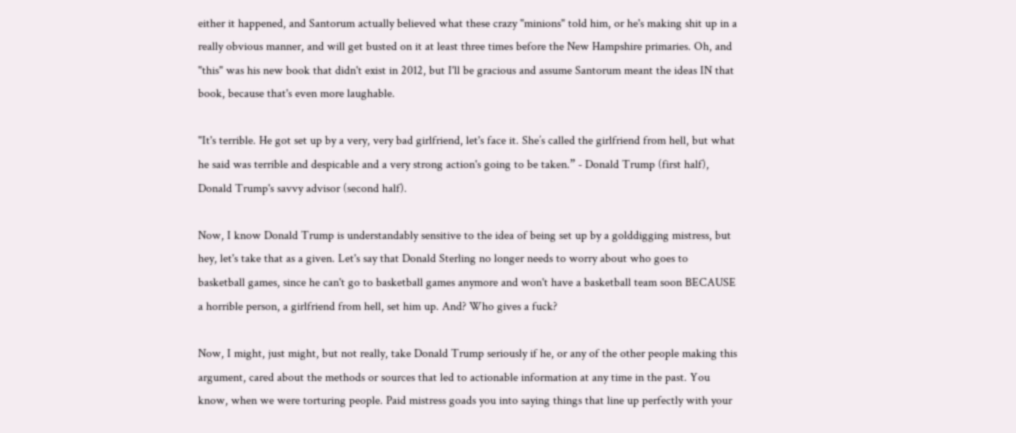either it happened, and Santorum actually believed what these crazy "minions" told him, or he's making shit up in a really obvious manner, and will get busted on it at least three times before the New Hampshire primaries. Oh, and "this" was his new book that didn't exist in 2012, but I'll be gracious and assume Santorum meant the ideas IN that book, because that's even more laughable.

"It's terrible. He got set up by a very, very bad girlfriend, let's face it. She’s called the girlfriend from hell, but what he said was terrible and despicable and a very strong action's going to be taken.” - Donald Trump (first half), Donald Trump's savvy advisor (second half).

Now, I know Donald Trump is understandably sensitive to the idea of being set up by a golddigging mistress, but hey, let's take that as a given. Let's say that Donald Sterling no longer needs to worry about who goes to basketball games, since he can't go to basketball games anymore and won't have a basketball team soon BECAUSE a horrible person, a girlfriend from hell, set him up. And? Who gives a fuck?

Now, I might, just might, but not really, take Donald Trump seriously if he, or any of the other people making this argument, cared about the methods or sources that led to actionable information at any time in the past. You know, when we were torturing people. Paid mistress goads you into saying things that line up perfectly with your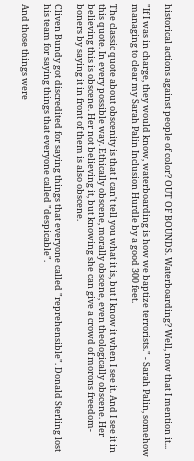historical actions against people of color? OUT OF BOUNDS. Waterboarding? Well, now that I mention it...

"If I was in charge, they would know, waterboarding is how we baptize terrorists." - Sarah Palin, somehow managing to clear my Sarah Palin Inclusion Hurdle by a good 300 feet.

The classic quote about obscenity is that I can't tell you what it is, but I know it when I see it. And I see it in this quote. In every possible way. Ethically obscene, morally obscene, even theologically obscene. Her believing this is obscene. Her not believing it, but knowing she can give a crowd of morons freedom-boners by saying it in front of them is also obscene.

Cliven Bundy got discredited for saying things that everyone called "reprehensible". Donald Sterling lost his team for saying things that everyone called "despicable".

And those things were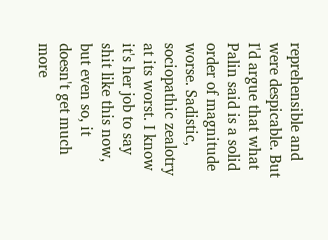reprehensible and were despicable. But I'd argue that what Palin said is a solid order of magnitude worse. Sadistic, sociopathic zealotry at its worst. I know it's her job to say shit like this now, but even so, it doesn't get much more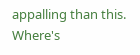appalling than this. Where's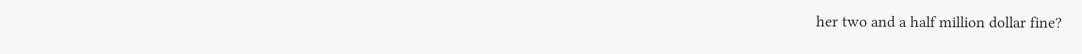her two and a half million dollar fine?